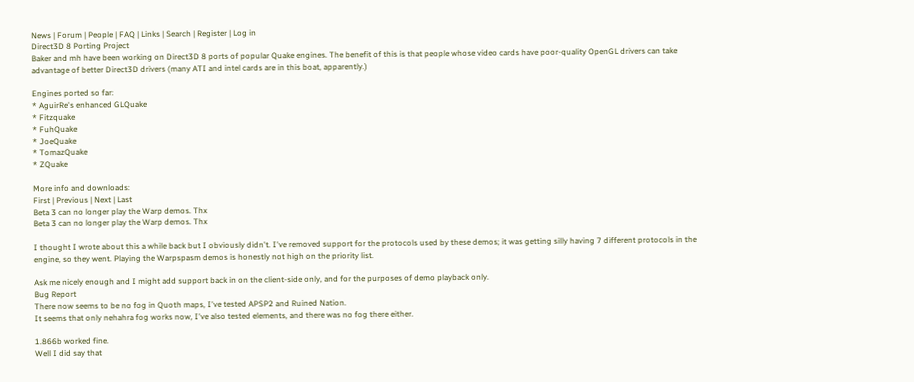News | Forum | People | FAQ | Links | Search | Register | Log in
Direct3D 8 Porting Project
Baker and mh have been working on Direct3D 8 ports of popular Quake engines. The benefit of this is that people whose video cards have poor-quality OpenGL drivers can take advantage of better Direct3D drivers (many ATI and intel cards are in this boat, apparently.)

Engines ported so far:
* AguirRe's enhanced GLQuake
* Fitzquake
* FuhQuake
* JoeQuake
* TomazQuake
* ZQuake

More info and downloads:
First | Previous | Next | Last
Beta 3 can no longer play the Warp demos. Thx
Beta 3 can no longer play the Warp demos. Thx

I thought I wrote about this a while back but I obviously didn't. I've removed support for the protocols used by these demos; it was getting silly having 7 different protocols in the engine, so they went. Playing the Warpspasm demos is honestly not high on the priority list.

Ask me nicely enough and I might add support back in on the client-side only, and for the purposes of demo playback only.
Bug Report
There now seems to be no fog in Quoth maps, I've tested APSP2 and Ruined Nation.
It seems that only nehahra fog works now, I've also tested elements, and there was no fog there either.

1.866b worked fine.
Well I did say that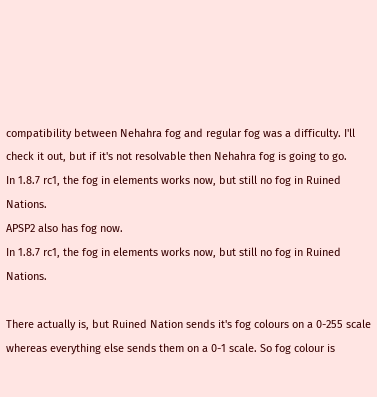compatibility between Nehahra fog and regular fog was a difficulty. I'll check it out, but if it's not resolvable then Nehahra fog is going to go.
In 1.8.7 rc1, the fog in elements works now, but still no fog in Ruined Nations.
APSP2 also has fog now.
In 1.8.7 rc1, the fog in elements works now, but still no fog in Ruined Nations.

There actually is, but Ruined Nation sends it's fog colours on a 0-255 scale whereas everything else sends them on a 0-1 scale. So fog colour is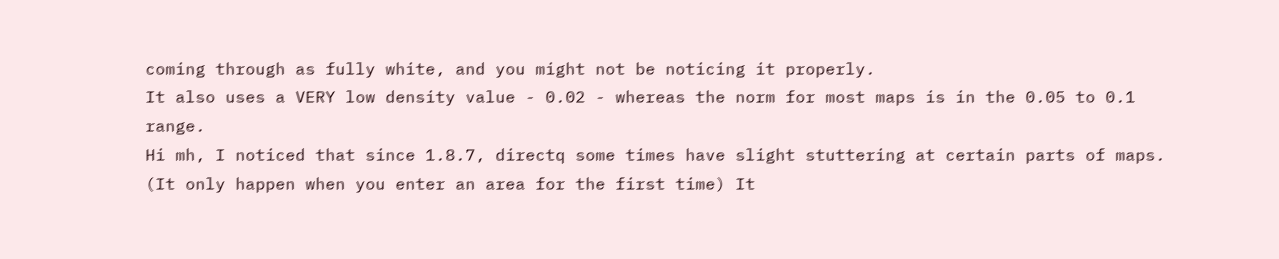coming through as fully white, and you might not be noticing it properly.
It also uses a VERY low density value - 0.02 - whereas the norm for most maps is in the 0.05 to 0.1 range.
Hi mh, I noticed that since 1.8.7, directq some times have slight stuttering at certain parts of maps. (It only happen when you enter an area for the first time) It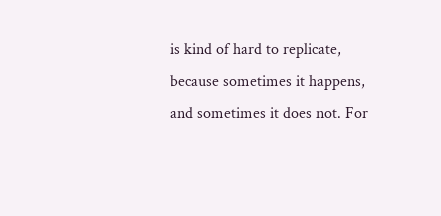is kind of hard to replicate, because sometimes it happens, and sometimes it does not. For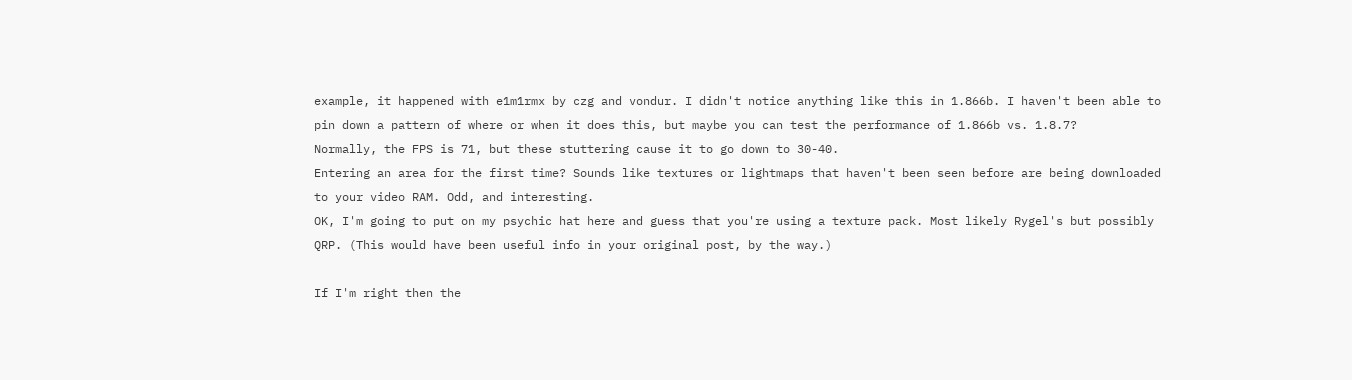example, it happened with e1m1rmx by czg and vondur. I didn't notice anything like this in 1.866b. I haven't been able to pin down a pattern of where or when it does this, but maybe you can test the performance of 1.866b vs. 1.8.7?
Normally, the FPS is 71, but these stuttering cause it to go down to 30-40.
Entering an area for the first time? Sounds like textures or lightmaps that haven't been seen before are being downloaded to your video RAM. Odd, and interesting.
OK, I'm going to put on my psychic hat here and guess that you're using a texture pack. Most likely Rygel's but possibly QRP. (This would have been useful info in your original post, by the way.)

If I'm right then the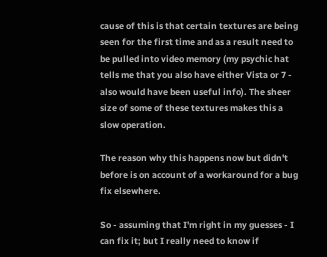cause of this is that certain textures are being seen for the first time and as a result need to be pulled into video memory (my psychic hat tells me that you also have either Vista or 7 - also would have been useful info). The sheer size of some of these textures makes this a slow operation.

The reason why this happens now but didn't before is on account of a workaround for a bug fix elsewhere.

So - assuming that I'm right in my guesses - I can fix it; but I really need to know if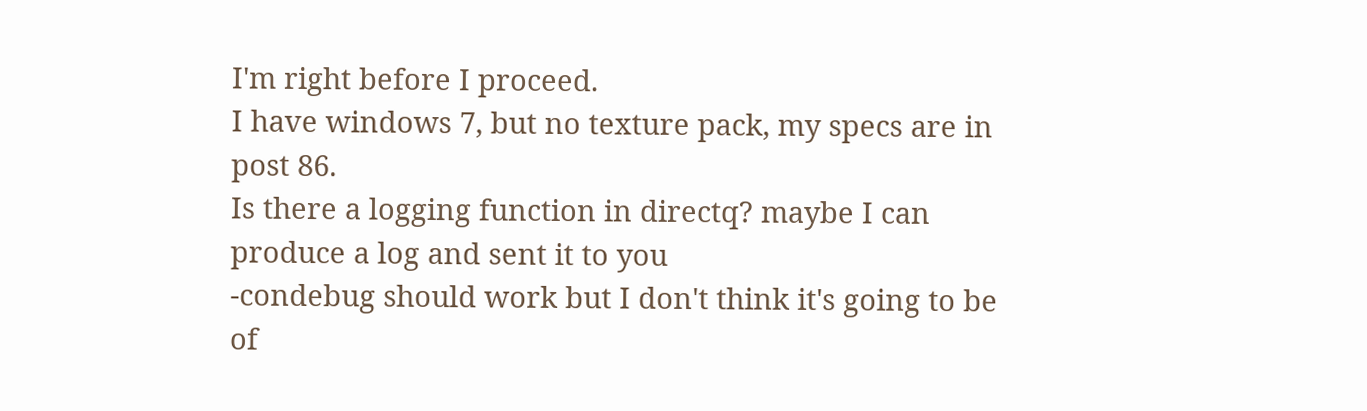I'm right before I proceed.
I have windows 7, but no texture pack, my specs are in post 86.
Is there a logging function in directq? maybe I can produce a log and sent it to you
-condebug should work but I don't think it's going to be of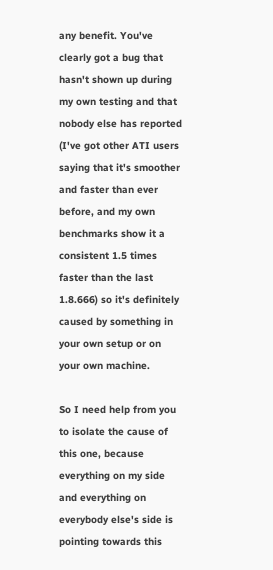any benefit. You've clearly got a bug that hasn't shown up during my own testing and that nobody else has reported (I've got other ATI users saying that it's smoother and faster than ever before, and my own benchmarks show it a consistent 1.5 times faster than the last 1.8.666) so it's definitely caused by something in your own setup or on your own machine.

So I need help from you to isolate the cause of this one, because everything on my side and everything on everybody else's side is pointing towards this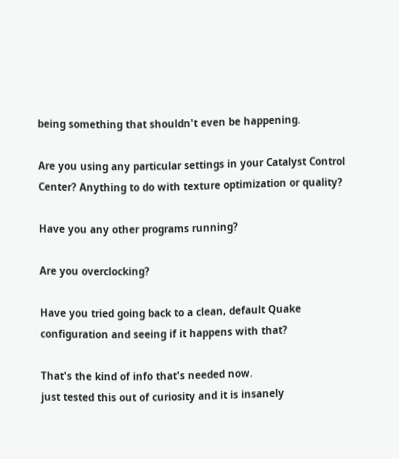being something that shouldn't even be happening.

Are you using any particular settings in your Catalyst Control Center? Anything to do with texture optimization or quality?

Have you any other programs running?

Are you overclocking?

Have you tried going back to a clean, default Quake configuration and seeing if it happens with that?

That's the kind of info that's needed now.
just tested this out of curiosity and it is insanely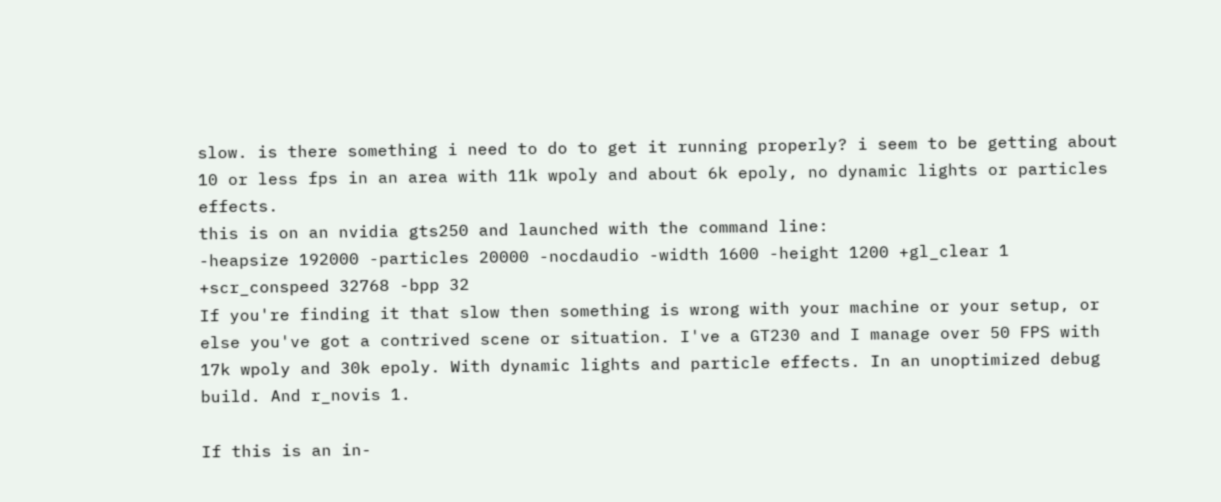slow. is there something i need to do to get it running properly? i seem to be getting about 10 or less fps in an area with 11k wpoly and about 6k epoly, no dynamic lights or particles effects.
this is on an nvidia gts250 and launched with the command line:
-heapsize 192000 -particles 20000 -nocdaudio -width 1600 -height 1200 +gl_clear 1 +scr_conspeed 32768 -bpp 32
If you're finding it that slow then something is wrong with your machine or your setup, or else you've got a contrived scene or situation. I've a GT230 and I manage over 50 FPS with 17k wpoly and 30k epoly. With dynamic lights and particle effects. In an unoptimized debug build. And r_novis 1.

If this is an in-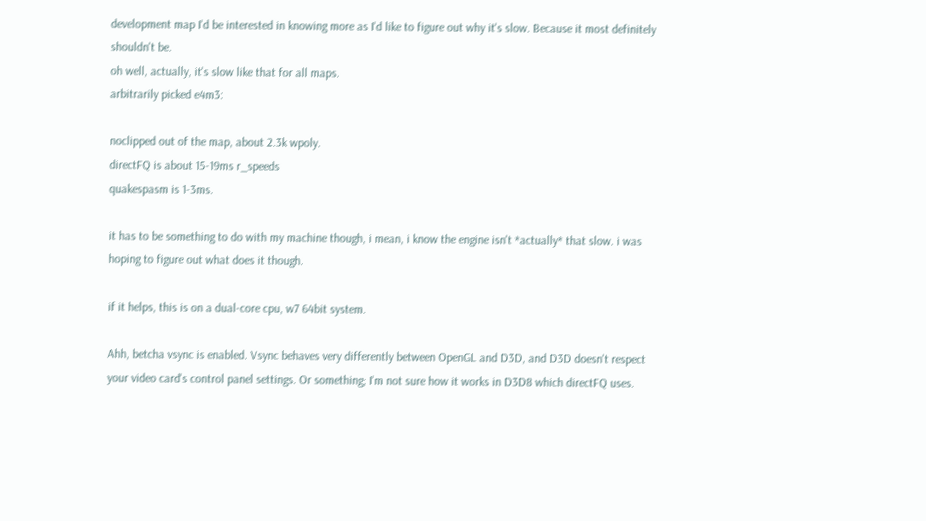development map I'd be interested in knowing more as I'd like to figure out why it's slow. Because it most definitely shouldn't be.
oh well, actually, it's slow like that for all maps.
arbitrarily picked e4m3:

noclipped out of the map, about 2.3k wpoly.
directFQ is about 15-19ms r_speeds
quakespasm is 1-3ms.

it has to be something to do with my machine though, i mean, i know the engine isn't *actually* that slow. i was hoping to figure out what does it though.

if it helps, this is on a dual-core cpu, w7 64bit system.

Ahh, betcha vsync is enabled. Vsync behaves very differently between OpenGL and D3D, and D3D doesn't respect your video card's control panel settings. Or something; I'm not sure how it works in D3D8 which directFQ uses.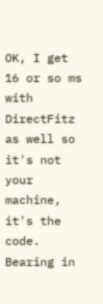OK, I get 16 or so ms with DirectFitz as well so it's not your machine, it's the code. Bearing in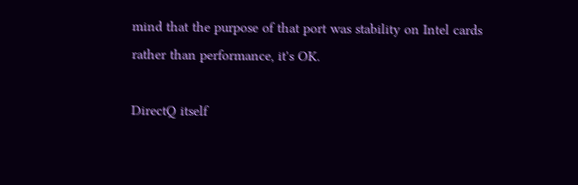mind that the purpose of that port was stability on Intel cards rather than performance, it's OK.

DirectQ itself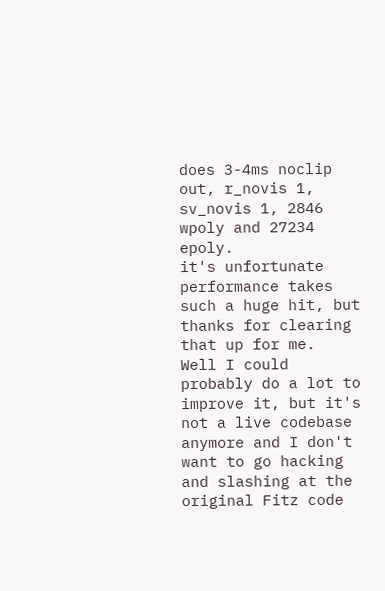does 3-4ms noclip out, r_novis 1, sv_novis 1, 2846 wpoly and 27234 epoly.
it's unfortunate performance takes such a huge hit, but thanks for clearing that up for me.
Well I could probably do a lot to improve it, but it's not a live codebase anymore and I don't want to go hacking and slashing at the original Fitz code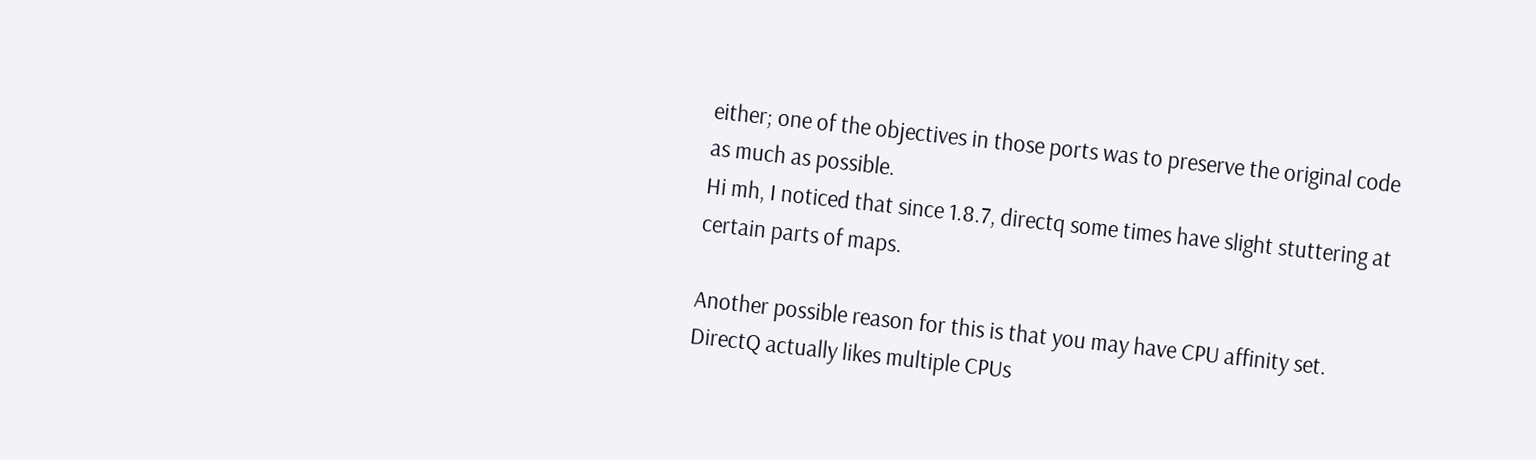either; one of the objectives in those ports was to preserve the original code as much as possible.
Hi mh, I noticed that since 1.8.7, directq some times have slight stuttering at certain parts of maps.

Another possible reason for this is that you may have CPU affinity set. DirectQ actually likes multiple CPUs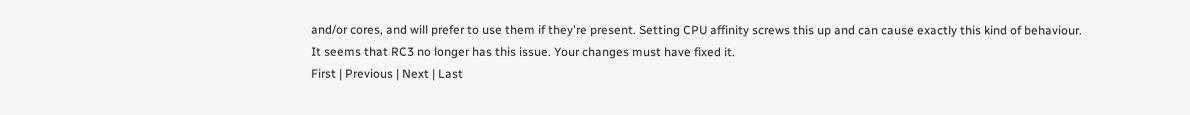and/or cores, and will prefer to use them if they're present. Setting CPU affinity screws this up and can cause exactly this kind of behaviour.
It seems that RC3 no longer has this issue. Your changes must have fixed it.
First | Previous | Next | Last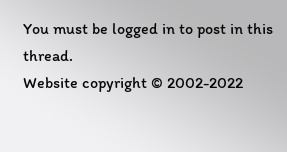You must be logged in to post in this thread.
Website copyright © 2002-2022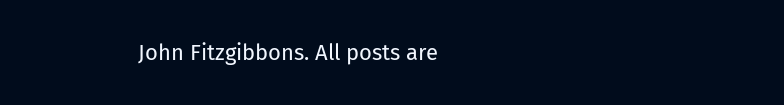John Fitzgibbons. All posts are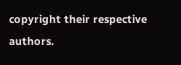copyright their respective authors.